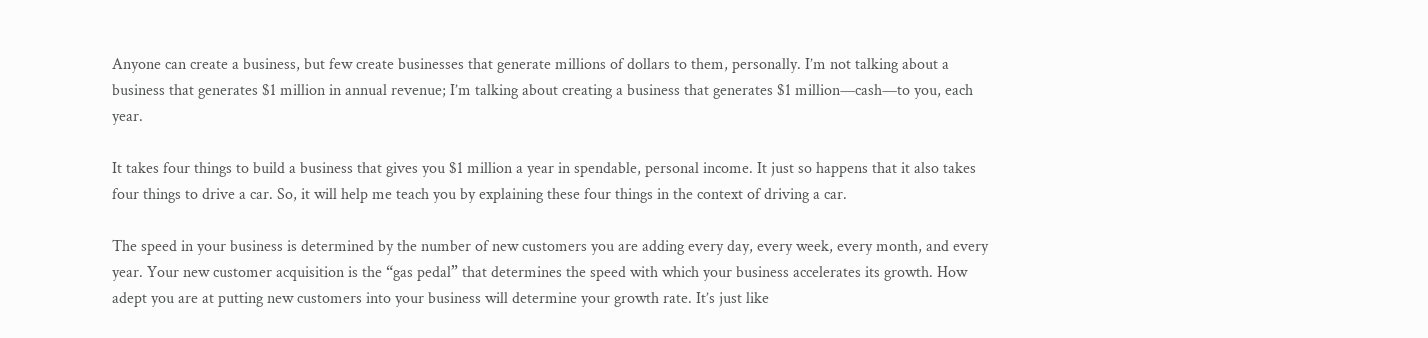Anyone can create a business, but few create businesses that generate millions of dollars to them, personally. I’m not talking about a business that generates $1 million in annual revenue; I’m talking about creating a business that generates $1 million—cash—to you, each year.

It takes four things to build a business that gives you $1 million a year in spendable, personal income. It just so happens that it also takes four things to drive a car. So, it will help me teach you by explaining these four things in the context of driving a car.

The speed in your business is determined by the number of new customers you are adding every day, every week, every month, and every year. Your new customer acquisition is the “gas pedal” that determines the speed with which your business accelerates its growth. How adept you are at putting new customers into your business will determine your growth rate. It’s just like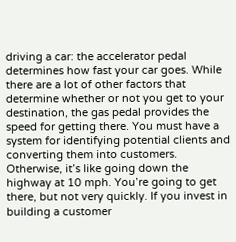driving a car: the accelerator pedal determines how fast your car goes. While there are a lot of other factors that determine whether or not you get to your destination, the gas pedal provides the speed for getting there. You must have a system for identifying potential clients and converting them into customers. Otherwise, it’s like going down the highway at 10 mph. You’re going to get there, but not very quickly. If you invest in building a customer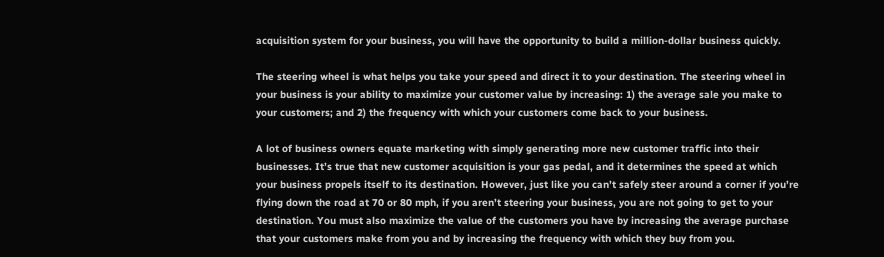acquisition system for your business, you will have the opportunity to build a million-dollar business quickly.

The steering wheel is what helps you take your speed and direct it to your destination. The steering wheel in your business is your ability to maximize your customer value by increasing: 1) the average sale you make to your customers; and 2) the frequency with which your customers come back to your business.

A lot of business owners equate marketing with simply generating more new customer traffic into their businesses. It’s true that new customer acquisition is your gas pedal, and it determines the speed at which your business propels itself to its destination. However, just like you can’t safely steer around a corner if you’re flying down the road at 70 or 80 mph, if you aren’t steering your business, you are not going to get to your destination. You must also maximize the value of the customers you have by increasing the average purchase that your customers make from you and by increasing the frequency with which they buy from you.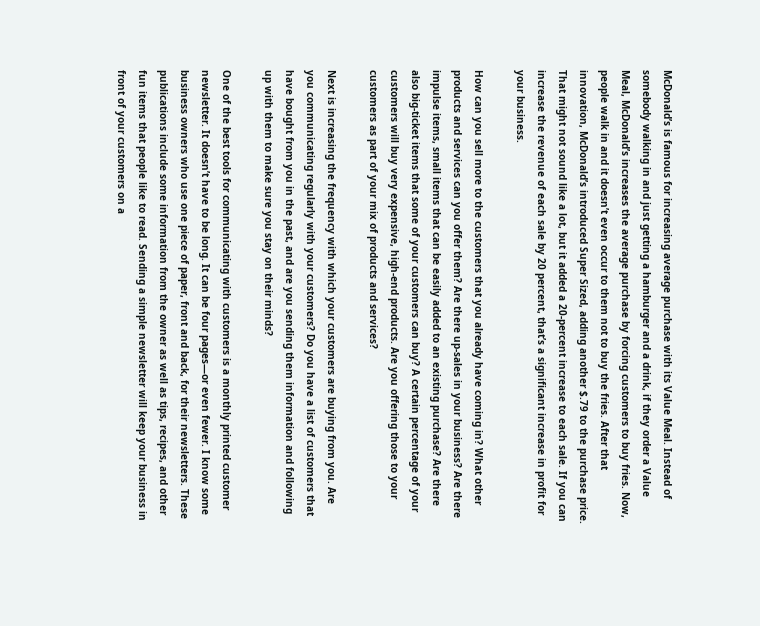McDonald’s is famous for increasing average purchase with its Value Meal. Instead of somebody walking in and just getting a hamburger and a drink, if they order a Value Meal, McDonald’s increases the average purchase by forcing customers to buy fries. Now, people walk in and it doesn’t even occur to them not to buy the fries. After that innovation, McDonald’s introduced Super Sized, adding another $.79 to the purchase price. That might not sound like a lot, but it added a 20-percent increase to each sale. If you can increase the revenue of each sale by 20 percent, that’s a significant increase in profit for your business.

How can you sell more to the customers that you already have coming in? What other products and services can you offer them? Are there up-sales in your business? Are there impulse items, small items that can be easily added to an existing purchase? Are there also big-ticket items that some of your customers can buy? A certain percentage of your customers will buy very expensive, high-end products. Are you offering those to your customers as part of your mix of products and services?

Next is increasing the frequency with which your customers are buying from you. Are you communicating regularly with your customers? Do you have a list of customers that have bought from you in the past, and are you sending them information and following up with them to make sure you stay on their minds?

One of the best tools for communicating with customers is a monthly printed customer newsletter. It doesn’t have to be long. It can be four pages—or even fewer. I know some business owners who use one piece of paper, front and back, for their newsletters. These publications include some information from the owner as well as tips, recipes, and other fun items that people like to read. Sending a simple newsletter will keep your business in front of your customers on a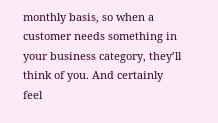monthly basis, so when a customer needs something in your business category, they’ll think of you. And certainly feel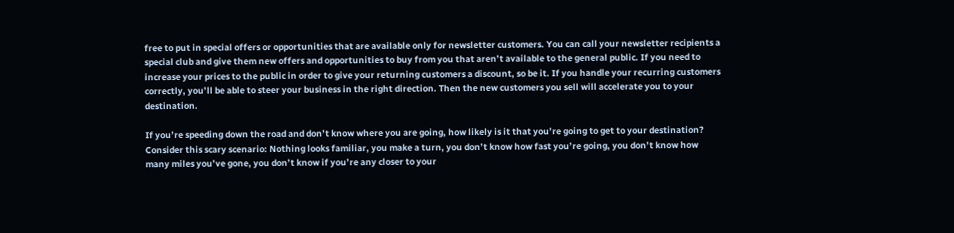free to put in special offers or opportunities that are available only for newsletter customers. You can call your newsletter recipients a special club and give them new offers and opportunities to buy from you that aren’t available to the general public. If you need to increase your prices to the public in order to give your returning customers a discount, so be it. If you handle your recurring customers correctly, you’ll be able to steer your business in the right direction. Then the new customers you sell will accelerate you to your destination.

If you’re speeding down the road and don’t know where you are going, how likely is it that you’re going to get to your destination? Consider this scary scenario: Nothing looks familiar, you make a turn, you don’t know how fast you’re going, you don’t know how many miles you’ve gone, you don’t know if you’re any closer to your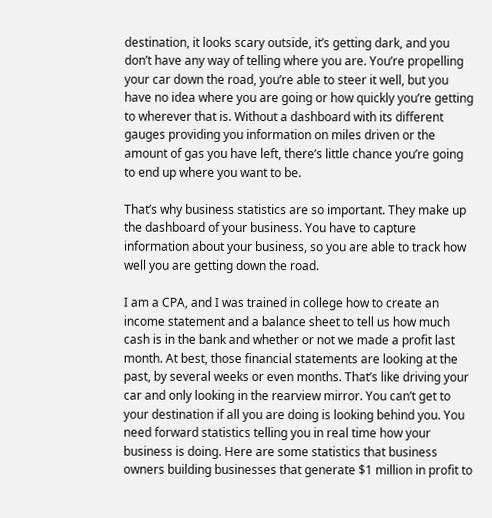destination, it looks scary outside, it’s getting dark, and you don’t have any way of telling where you are. You’re propelling your car down the road, you’re able to steer it well, but you have no idea where you are going or how quickly you’re getting to wherever that is. Without a dashboard with its different gauges providing you information on miles driven or the amount of gas you have left, there’s little chance you’re going to end up where you want to be.

That’s why business statistics are so important. They make up the dashboard of your business. You have to capture information about your business, so you are able to track how well you are getting down the road.

I am a CPA, and I was trained in college how to create an income statement and a balance sheet to tell us how much cash is in the bank and whether or not we made a profit last month. At best, those financial statements are looking at the past, by several weeks or even months. That’s like driving your car and only looking in the rearview mirror. You can’t get to your destination if all you are doing is looking behind you. You need forward statistics telling you in real time how your business is doing. Here are some statistics that business owners building businesses that generate $1 million in profit to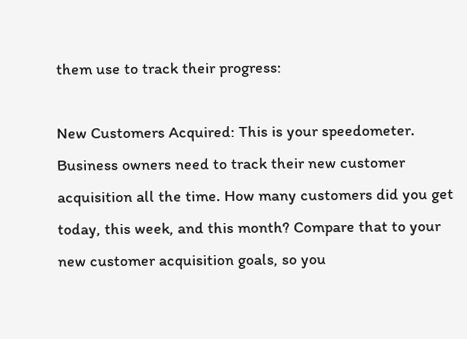them use to track their progress:

New Customers Acquired: This is your speedometer. Business owners need to track their new customer acquisition all the time. How many customers did you get today, this week, and this month? Compare that to your new customer acquisition goals, so you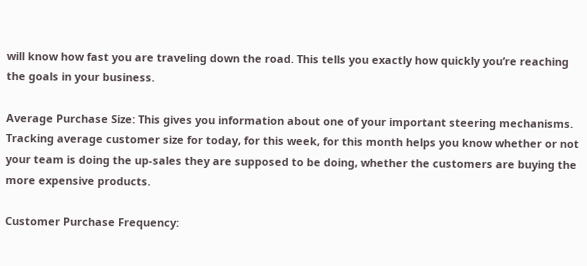will know how fast you are traveling down the road. This tells you exactly how quickly you’re reaching the goals in your business.

Average Purchase Size: This gives you information about one of your important steering mechanisms. Tracking average customer size for today, for this week, for this month helps you know whether or not your team is doing the up-sales they are supposed to be doing, whether the customers are buying the more expensive products.

Customer Purchase Frequency: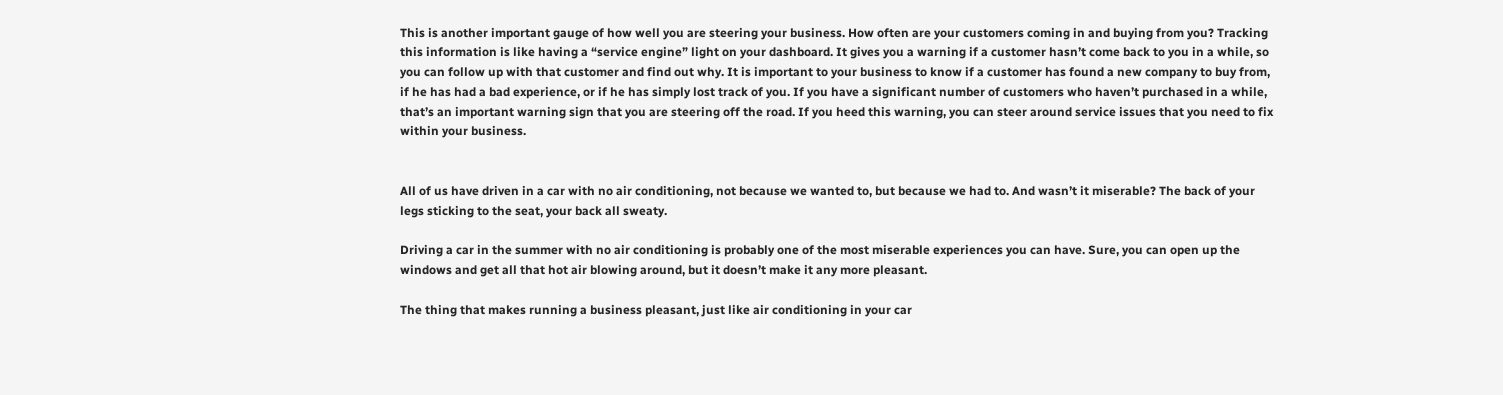This is another important gauge of how well you are steering your business. How often are your customers coming in and buying from you? Tracking this information is like having a “service engine” light on your dashboard. It gives you a warning if a customer hasn’t come back to you in a while, so you can follow up with that customer and find out why. It is important to your business to know if a customer has found a new company to buy from, if he has had a bad experience, or if he has simply lost track of you. If you have a significant number of customers who haven’t purchased in a while, that’s an important warning sign that you are steering off the road. If you heed this warning, you can steer around service issues that you need to fix within your business.


All of us have driven in a car with no air conditioning, not because we wanted to, but because we had to. And wasn’t it miserable? The back of your legs sticking to the seat, your back all sweaty.

Driving a car in the summer with no air conditioning is probably one of the most miserable experiences you can have. Sure, you can open up the windows and get all that hot air blowing around, but it doesn’t make it any more pleasant.

The thing that makes running a business pleasant, just like air conditioning in your car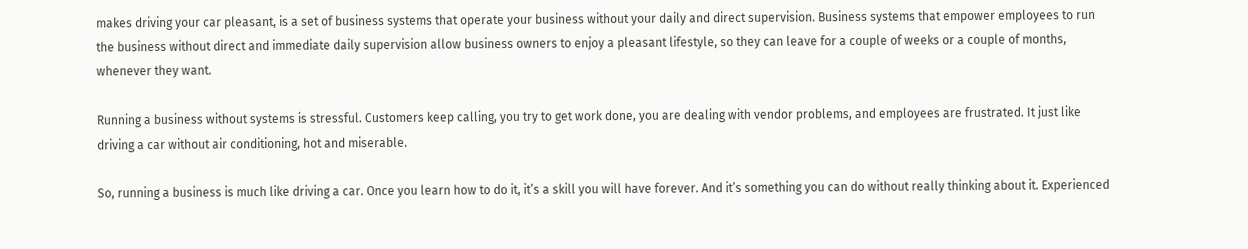makes driving your car pleasant, is a set of business systems that operate your business without your daily and direct supervision. Business systems that empower employees to run the business without direct and immediate daily supervision allow business owners to enjoy a pleasant lifestyle, so they can leave for a couple of weeks or a couple of months, whenever they want.

Running a business without systems is stressful. Customers keep calling, you try to get work done, you are dealing with vendor problems, and employees are frustrated. It just like driving a car without air conditioning, hot and miserable.

So, running a business is much like driving a car. Once you learn how to do it, it’s a skill you will have forever. And it’s something you can do without really thinking about it. Experienced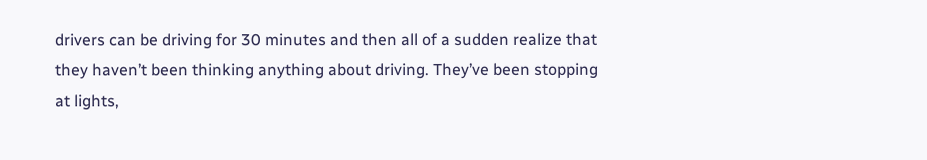drivers can be driving for 30 minutes and then all of a sudden realize that they haven’t been thinking anything about driving. They’ve been stopping at lights,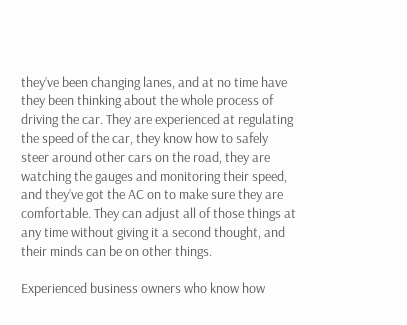they’ve been changing lanes, and at no time have they been thinking about the whole process of driving the car. They are experienced at regulating the speed of the car, they know how to safely steer around other cars on the road, they are watching the gauges and monitoring their speed, and they’ve got the AC on to make sure they are comfortable. They can adjust all of those things at any time without giving it a second thought, and their minds can be on other things.

Experienced business owners who know how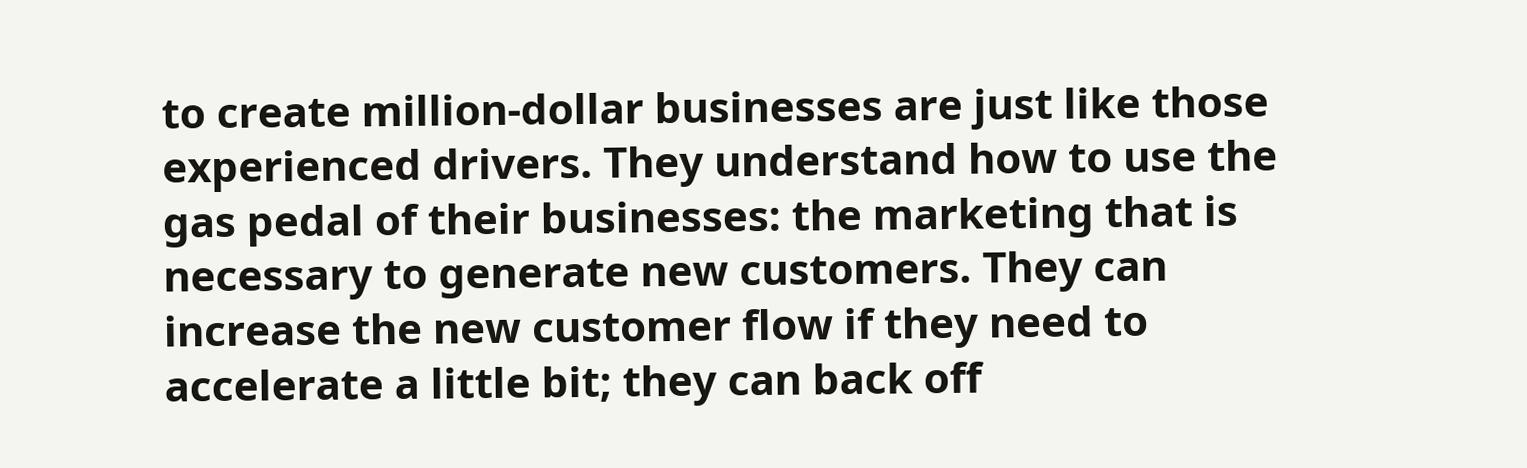to create million-dollar businesses are just like those experienced drivers. They understand how to use the gas pedal of their businesses: the marketing that is necessary to generate new customers. They can increase the new customer flow if they need to accelerate a little bit; they can back off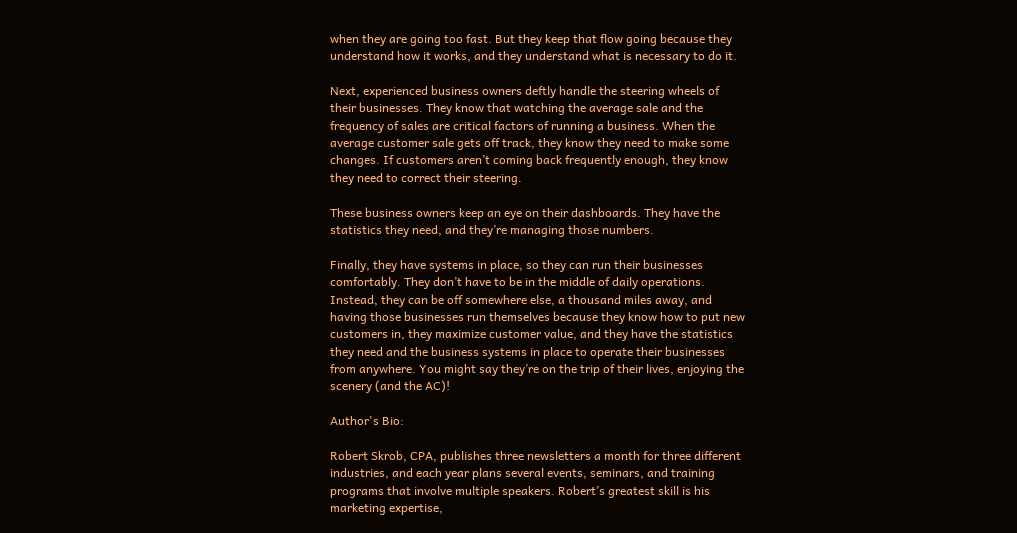when they are going too fast. But they keep that flow going because they understand how it works, and they understand what is necessary to do it.

Next, experienced business owners deftly handle the steering wheels of their businesses. They know that watching the average sale and the frequency of sales are critical factors of running a business. When the average customer sale gets off track, they know they need to make some changes. If customers aren’t coming back frequently enough, they know they need to correct their steering.

These business owners keep an eye on their dashboards. They have the statistics they need, and they’re managing those numbers.

Finally, they have systems in place, so they can run their businesses comfortably. They don’t have to be in the middle of daily operations. Instead, they can be off somewhere else, a thousand miles away, and having those businesses run themselves because they know how to put new customers in, they maximize customer value, and they have the statistics they need and the business systems in place to operate their businesses from anywhere. You might say they’re on the trip of their lives, enjoying the scenery (and the AC)!

Author's Bio:

Robert Skrob, CPA, publishes three newsletters a month for three different industries, and each year plans several events, seminars, and training programs that involve multiple speakers. Robert’s greatest skill is his marketing expertise,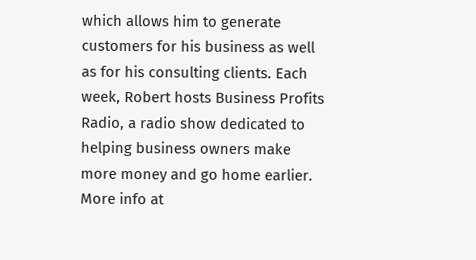which allows him to generate customers for his business as well as for his consulting clients. Each week, Robert hosts Business Profits Radio, a radio show dedicated to helping business owners make more money and go home earlier. More info at